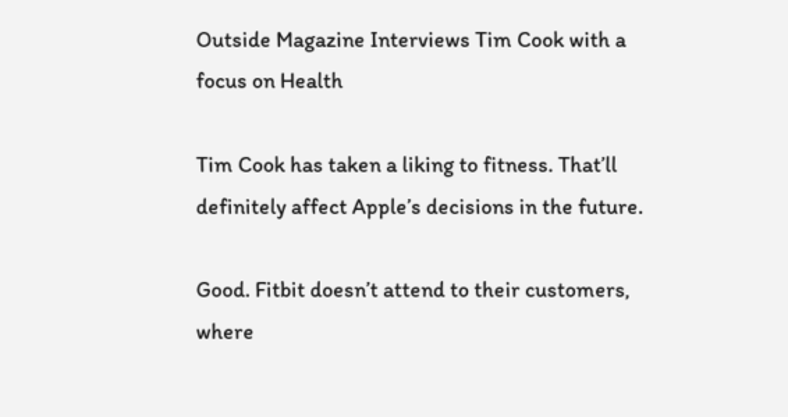Outside Magazine Interviews Tim Cook with a focus on Health

Tim Cook has taken a liking to fitness. That’ll definitely affect Apple’s decisions in the future.

Good. Fitbit doesn’t attend to their customers, where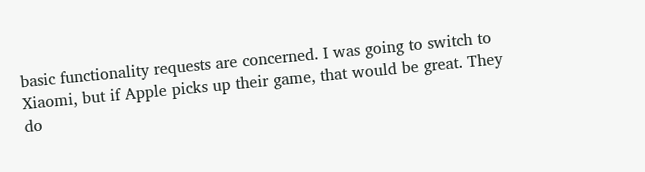basic functionality requests are concerned. I was going to switch to Xiaomi, but if Apple picks up their game, that would be great. They do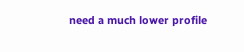need a much lower profile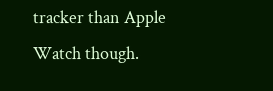tracker than Apple Watch though.